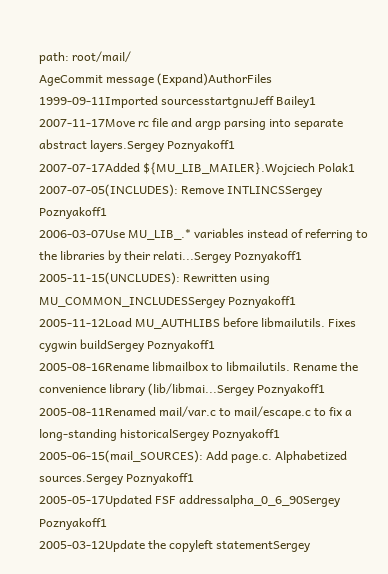path: root/mail/
AgeCommit message (Expand)AuthorFiles
1999-09-11Imported sourcesstartgnuJeff Bailey1
2007-11-17Move rc file and argp parsing into separate abstract layers.Sergey Poznyakoff1
2007-07-17Added ${MU_LIB_MAILER}.Wojciech Polak1
2007-07-05(INCLUDES): Remove INTLINCSSergey Poznyakoff1
2006-03-07Use MU_LIB_.* variables instead of referring to the libraries by their relati...Sergey Poznyakoff1
2005-11-15(UNCLUDES): Rewritten using MU_COMMON_INCLUDESSergey Poznyakoff1
2005-11-12Load MU_AUTHLIBS before libmailutils. Fixes cygwin buildSergey Poznyakoff1
2005-08-16Rename libmailbox to libmailutils. Rename the convenience library (lib/libmai...Sergey Poznyakoff1
2005-08-11Renamed mail/var.c to mail/escape.c to fix a long-standing historicalSergey Poznyakoff1
2005-06-15(mail_SOURCES): Add page.c. Alphabetized sources.Sergey Poznyakoff1
2005-05-17Updated FSF addressalpha_0_6_90Sergey Poznyakoff1
2005-03-12Update the copyleft statementSergey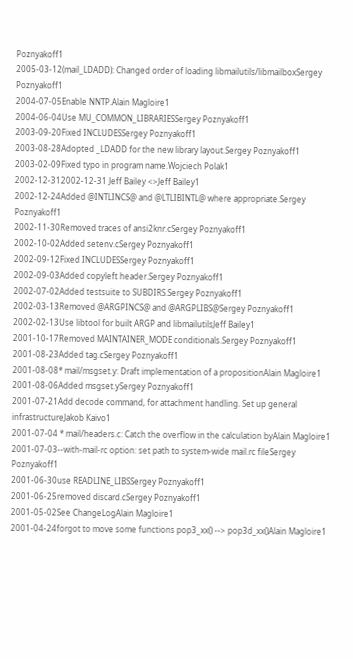Poznyakoff1
2005-03-12(mail_LDADD): Changed order of loading libmailutils/libmailboxSergey Poznyakoff1
2004-07-05Enable NNTP.Alain Magloire1
2004-06-04Use MU_COMMON_LIBRARIESSergey Poznyakoff1
2003-09-20Fixed INCLUDESSergey Poznyakoff1
2003-08-28Adopted _LDADD for the new library layout.Sergey Poznyakoff1
2003-02-09Fixed typo in program name.Wojciech Polak1
2002-12-312002-12-31 Jeff Bailey <>Jeff Bailey1
2002-12-24Added @INTLINCS@ and @LTLIBINTL@ where appropriate.Sergey Poznyakoff1
2002-11-30Removed traces of ansi2knr.cSergey Poznyakoff1
2002-10-02Added setenv.cSergey Poznyakoff1
2002-09-12Fixed INCLUDESSergey Poznyakoff1
2002-09-03Added copyleft header.Sergey Poznyakoff1
2002-07-02Added testsuite to SUBDIRS.Sergey Poznyakoff1
2002-03-13Removed @ARGPINCS@ and @ARGPLIBS@Sergey Poznyakoff1
2002-02-13Use libtool for built ARGP and libmailutilsJeff Bailey1
2001-10-17Removed MAINTAINER_MODE conditionals.Sergey Poznyakoff1
2001-08-23Added tag.cSergey Poznyakoff1
2001-08-08* mail/msgset.y: Draft implementation of a propositionAlain Magloire1
2001-08-06Added msgset.ySergey Poznyakoff1
2001-07-21Add decode command, for attachment handling. Set up general infrastructureJakob Kaivo1
2001-07-04 * mail/headers.c: Catch the overflow in the calculation byAlain Magloire1
2001-07-03--with-mail-rc option: set path to system-wide mail.rc fileSergey Poznyakoff1
2001-06-30use READLINE_LIBSSergey Poznyakoff1
2001-06-25removed discard.cSergey Poznyakoff1
2001-05-02See ChangeLogAlain Magloire1
2001-04-24forgot to move some functions pop3_xx() --> pop3d_xx()Alain Magloire1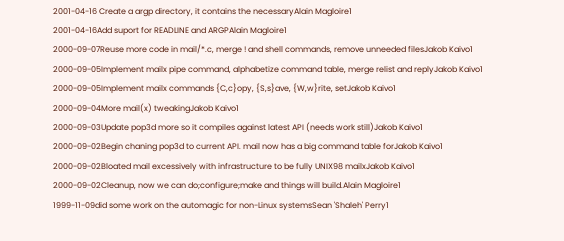2001-04-16 Create a argp directory, it contains the necessaryAlain Magloire1
2001-04-16Add suport for READLINE and ARGPAlain Magloire1
2000-09-07Reuse more code in mail/*.c, merge ! and shell commands, remove unneeded filesJakob Kaivo1
2000-09-05Implement mailx pipe command, alphabetize command table, merge relist and replyJakob Kaivo1
2000-09-05Implement mailx commands {C,c}opy, {S,s}ave, {W,w}rite, setJakob Kaivo1
2000-09-04More mail(x) tweakingJakob Kaivo1
2000-09-03Update pop3d more so it compiles against latest API (needs work still)Jakob Kaivo1
2000-09-02Begin chaning pop3d to current API. mail now has a big command table forJakob Kaivo1
2000-09-02Bloated mail excessively with infrastructure to be fully UNIX98 mailxJakob Kaivo1
2000-09-02Cleanup, now we can do;configure;make and things will build.Alain Magloire1
1999-11-09did some work on the automagic for non-Linux systemsSean 'Shaleh' Perry1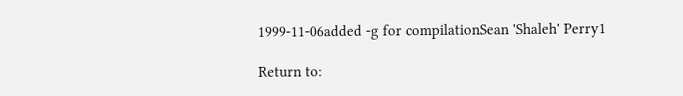1999-11-06added -g for compilationSean 'Shaleh' Perry1

Return to: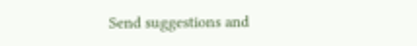Send suggestions and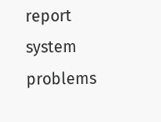report system problems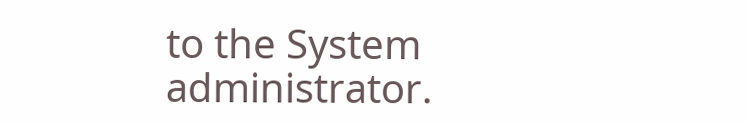to the System administrator.